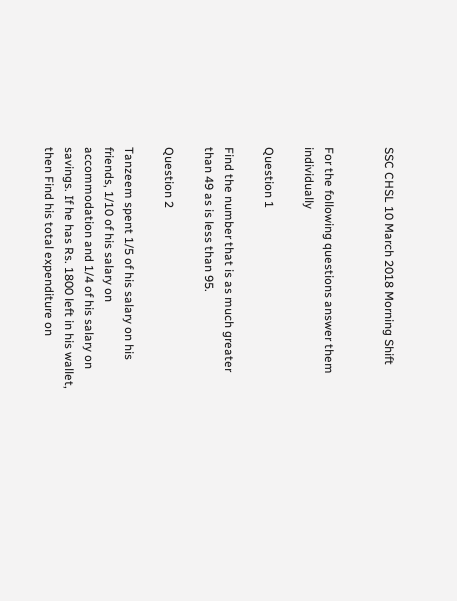SSC CHSL 10 March 2018 Morning Shift


For the following questions answer them individually

Question 1

Find the number that is as much greater than 49 as is less than 95.

Question 2

Tanzeem spent 1/5 of his salary on his friends, 1/10 of his salary on accommodation and 1/4 of his salary on savings. If he has Rs. 1800 left in his wallet, then Find his total expenditure on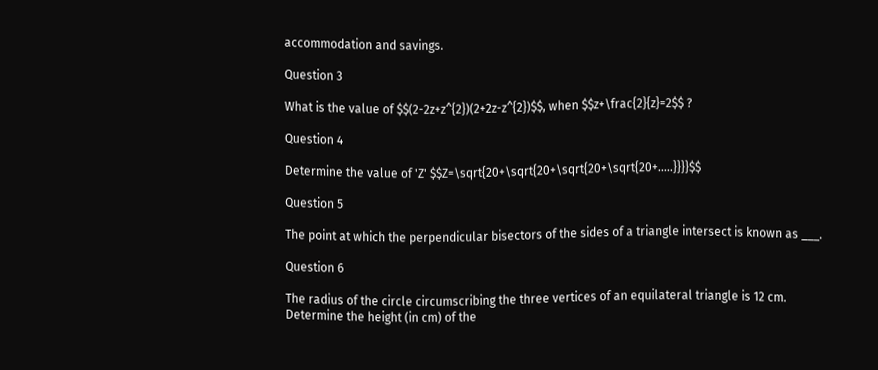accommodation and savings.

Question 3

What is the value of $$(2-2z+z^{2})(2+2z-z^{2})$$, when $$z+\frac{2}{z}=2$$ ?

Question 4

Determine the value of 'Z' $$Z=\sqrt{20+\sqrt{20+\sqrt{20+\sqrt{20+.....}}}}$$

Question 5

The point at which the perpendicular bisectors of the sides of a triangle intersect is known as ___.

Question 6

The radius of the circle circumscribing the three vertices of an equilateral triangle is 12 cm. Determine the height (in cm) of the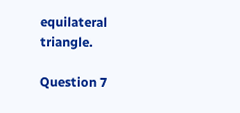equilateral triangle.

Question 7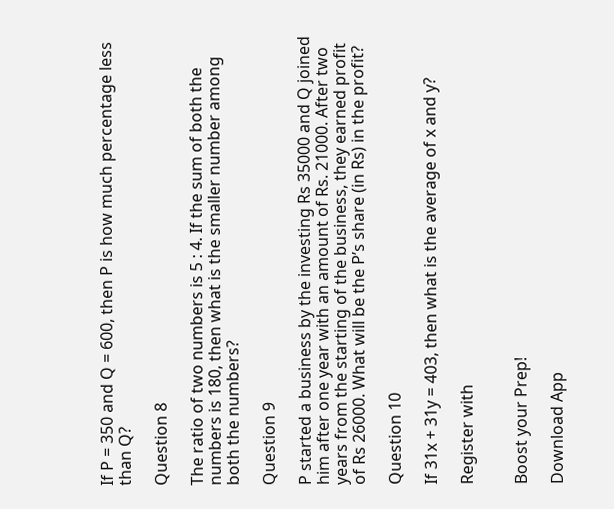If P = 350 and Q = 600, then P is how much percentage less than Q?

Question 8

The ratio of two numbers is 5 : 4. If the sum of both the numbers is 180, then what is the smaller number among both the numbers?

Question 9

P started a business by the investing Rs 35000 and Q joined him after one year with an amount of Rs. 21000. After two years from the starting of the business, they earned profit of Rs 26000. What will be the P’s share (in Rs) in the profit?

Question 10

If 31x + 31y = 403, then what is the average of x and y?

Register with


Boost your Prep!

Download App